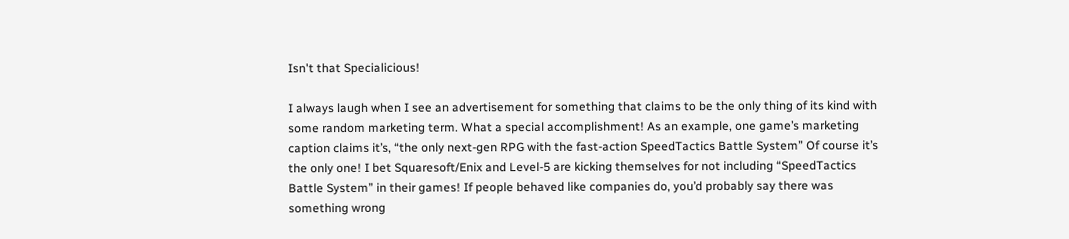Isn't that Specialicious!

I always laugh when I see an advertisement for something that claims to be the only thing of its kind with some random marketing term. What a special accomplishment! As an example, one game’s marketing caption claims it’s, “the only next-gen RPG with the fast-action SpeedTactics Battle System” Of course it’s the only one! I bet Squaresoft/Enix and Level-5 are kicking themselves for not including “SpeedTactics Battle System” in their games! If people behaved like companies do, you’d probably say there was something wrong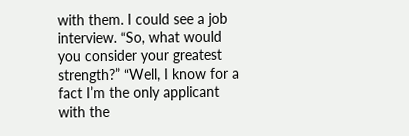with them. I could see a job interview. “So, what would you consider your greatest strength?” “Well, I know for a fact I’m the only applicant with the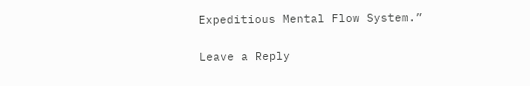Expeditious Mental Flow System.”

Leave a Reply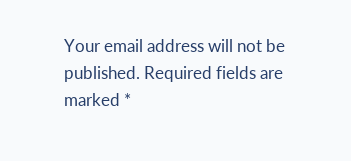Your email address will not be published. Required fields are marked *